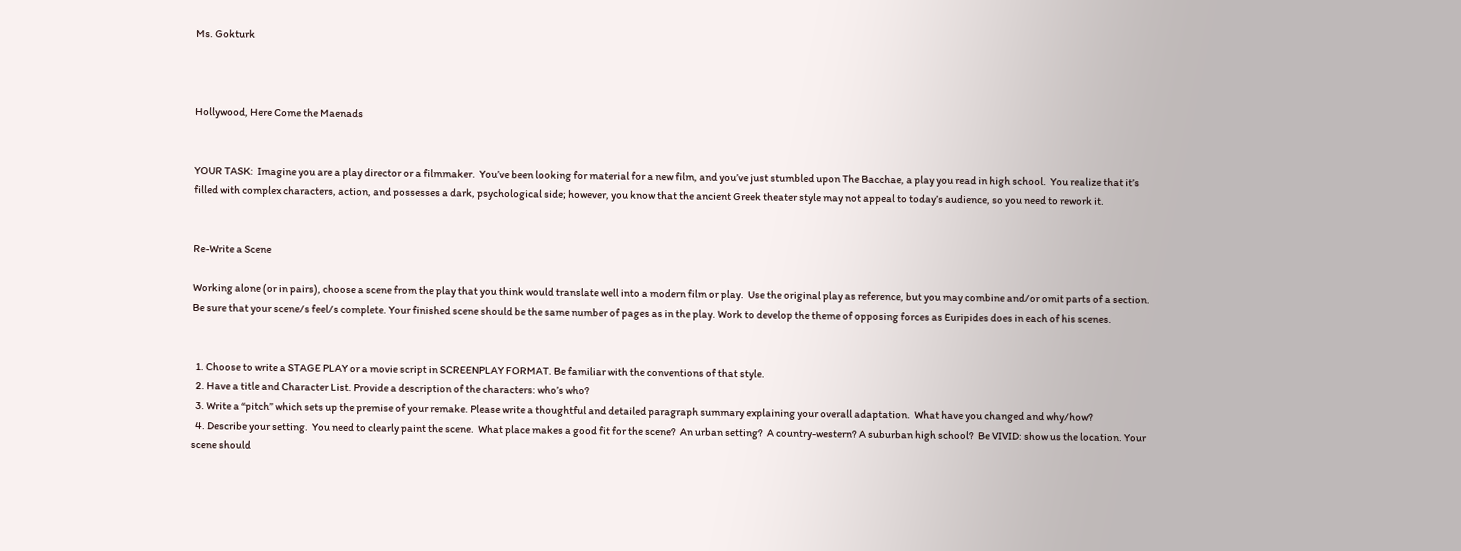Ms. Gokturk



Hollywood, Here Come the Maenads


YOUR TASK:  Imagine you are a play director or a filmmaker.  You’ve been looking for material for a new film, and you’ve just stumbled upon The Bacchae, a play you read in high school.  You realize that it’s filled with complex characters, action, and possesses a dark, psychological side; however, you know that the ancient Greek theater style may not appeal to today’s audience, so you need to rework it.


Re-Write a Scene

Working alone (or in pairs), choose a scene from the play that you think would translate well into a modern film or play.  Use the original play as reference, but you may combine and/or omit parts of a section.  Be sure that your scene/s feel/s complete. Your finished scene should be the same number of pages as in the play. Work to develop the theme of opposing forces as Euripides does in each of his scenes.


  1. Choose to write a STAGE PLAY or a movie script in SCREENPLAY FORMAT. Be familiar with the conventions of that style.
  2. Have a title and Character List. Provide a description of the characters: who’s who?
  3. Write a “pitch” which sets up the premise of your remake. Please write a thoughtful and detailed paragraph summary explaining your overall adaptation.  What have you changed and why/how?
  4. Describe your setting.  You need to clearly paint the scene.  What place makes a good fit for the scene?  An urban setting?  A country-western? A suburban high school?  Be VIVID: show us the location. Your scene should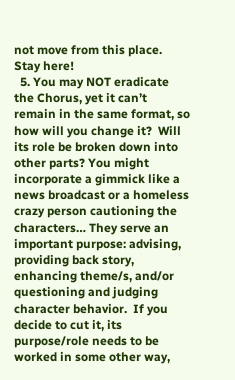not move from this place.  Stay here!
  5. You may NOT eradicate the Chorus, yet it can’t remain in the same format, so how will you change it?  Will its role be broken down into other parts? You might incorporate a gimmick like a news broadcast or a homeless crazy person cautioning the characters… They serve an important purpose: advising, providing back story, enhancing theme/s, and/or questioning and judging character behavior.  If you decide to cut it, its purpose/role needs to be worked in some other way,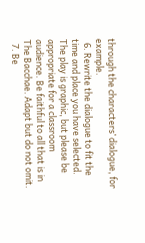through the characters’ dialogue, for example.
  6. Rewrite the dialogue to fit the time and place you have selected. The play is graphic, but please be appropriate for a classroom audience. Be faithful to all that is in The Bacchae. Adapt but do not omit.
  7. Be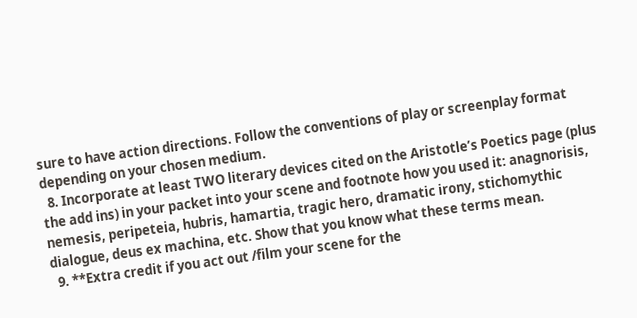sure to have action directions. Follow the conventions of play or screenplay format depending on your chosen medium.
  8. Incorporate at least TWO literary devices cited on the Aristotle’s Poetics page (plus the add ins) in your packet into your scene and footnote how you used it: anagnorisis, nemesis, peripeteia, hubris, hamartia, tragic hero, dramatic irony, stichomythic dialogue, deus ex machina, etc. Show that you know what these terms mean.
  9. **Extra credit if you act out /film your scene for the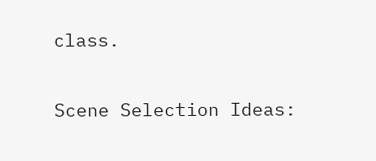class.


Scene Selection Ideas: